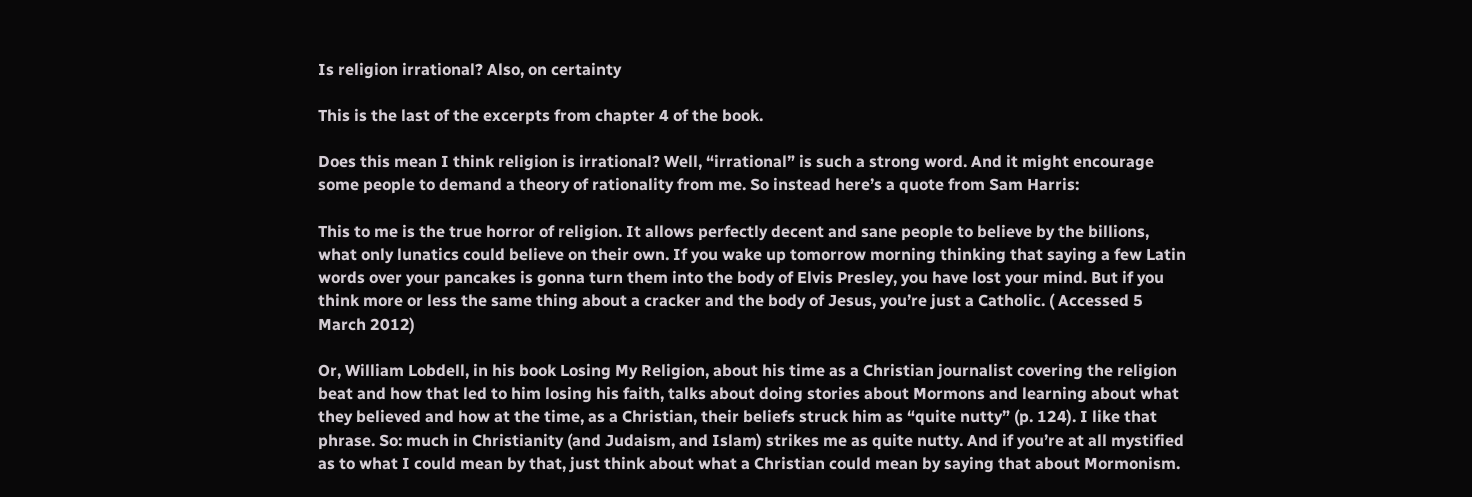Is religion irrational? Also, on certainty

This is the last of the excerpts from chapter 4 of the book.

Does this mean I think religion is irrational? Well, “irrational” is such a strong word. And it might encourage some people to demand a theory of rationality from me. So instead here’s a quote from Sam Harris:

This to me is the true horror of religion. It allows perfectly decent and sane people to believe by the billions, what only lunatics could believe on their own. If you wake up tomorrow morning thinking that saying a few Latin words over your pancakes is gonna turn them into the body of Elvis Presley, you have lost your mind. But if you think more or less the same thing about a cracker and the body of Jesus, you’re just a Catholic. ( Accessed 5 March 2012)

Or, William Lobdell, in his book Losing My Religion, about his time as a Christian journalist covering the religion beat and how that led to him losing his faith, talks about doing stories about Mormons and learning about what they believed and how at the time, as a Christian, their beliefs struck him as “quite nutty” (p. 124). I like that phrase. So: much in Christianity (and Judaism, and Islam) strikes me as quite nutty. And if you’re at all mystified as to what I could mean by that, just think about what a Christian could mean by saying that about Mormonism.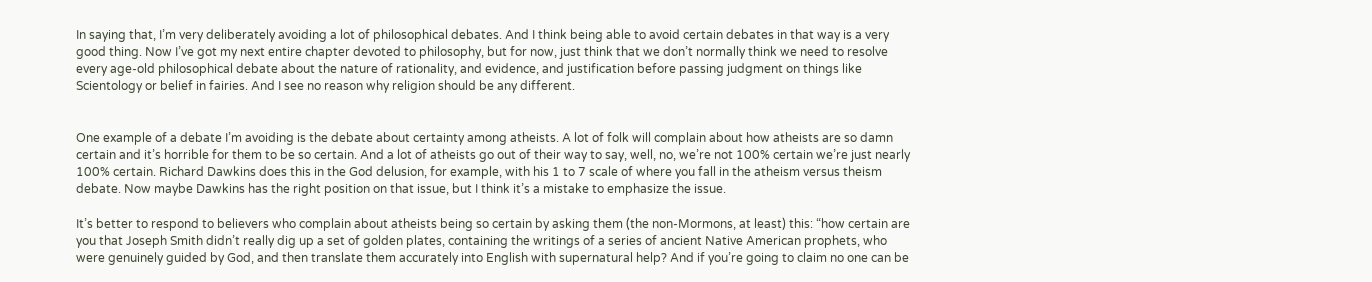In saying that, I’m very deliberately avoiding a lot of philosophical debates. And I think being able to avoid certain debates in that way is a very good thing. Now I’ve got my next entire chapter devoted to philosophy, but for now, just think that we don’t normally think we need to resolve every age-old philosophical debate about the nature of rationality, and evidence, and justification before passing judgment on things like Scientology or belief in fairies. And I see no reason why religion should be any different.


One example of a debate I’m avoiding is the debate about certainty among atheists. A lot of folk will complain about how atheists are so damn certain and it’s horrible for them to be so certain. And a lot of atheists go out of their way to say, well, no, we’re not 100% certain we’re just nearly 100% certain. Richard Dawkins does this in the God delusion, for example, with his 1 to 7 scale of where you fall in the atheism versus theism debate. Now maybe Dawkins has the right position on that issue, but I think it’s a mistake to emphasize the issue.

It’s better to respond to believers who complain about atheists being so certain by asking them (the non-Mormons, at least) this: “how certain are you that Joseph Smith didn’t really dig up a set of golden plates, containing the writings of a series of ancient Native American prophets, who were genuinely guided by God, and then translate them accurately into English with supernatural help? And if you’re going to claim no one can be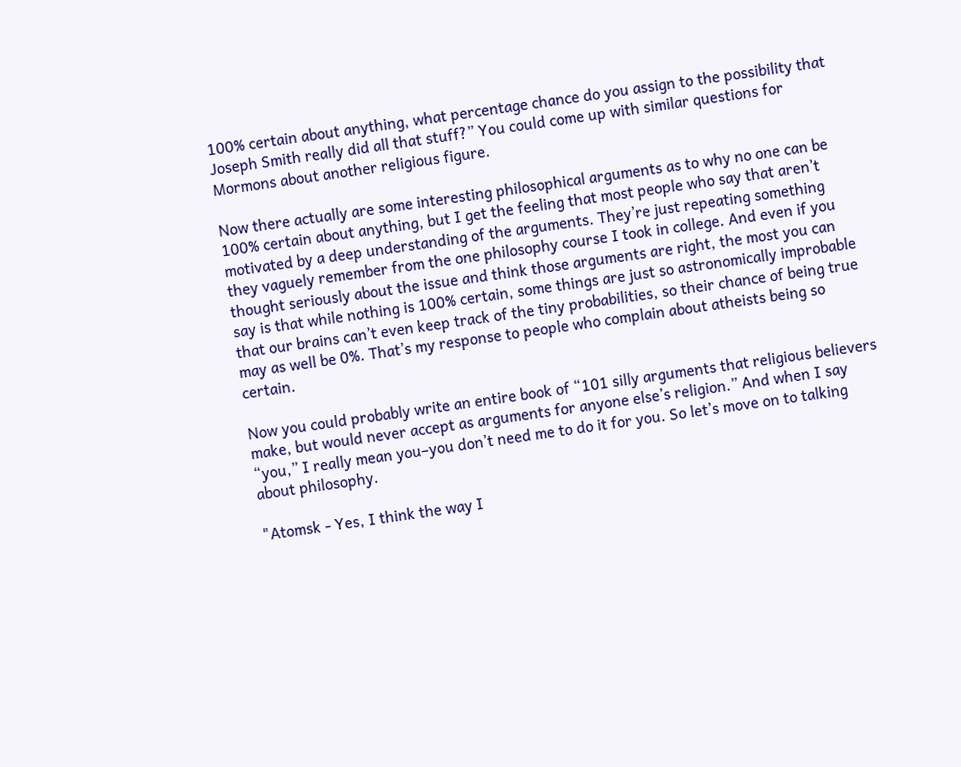100% certain about anything, what percentage chance do you assign to the possibility that Joseph Smith really did all that stuff?” You could come up with similar questions for Mormons about another religious figure.

Now there actually are some interesting philosophical arguments as to why no one can be 100% certain about anything, but I get the feeling that most people who say that aren’t motivated by a deep understanding of the arguments. They’re just repeating something they vaguely remember from the one philosophy course I took in college. And even if you thought seriously about the issue and think those arguments are right, the most you can say is that while nothing is 100% certain, some things are just so astronomically improbable that our brains can’t even keep track of the tiny probabilities, so their chance of being true may as well be 0%. That’s my response to people who complain about atheists being so certain.

Now you could probably write an entire book of “101 silly arguments that religious believers make, but would never accept as arguments for anyone else’s religion.” And when I say “you,” I really mean you–you don’t need me to do it for you. So let’s move on to talking about philosophy.

"Atomsk - Yes, I think the way I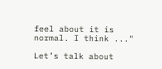feel about it is normal. I think ..."

Let’s talk about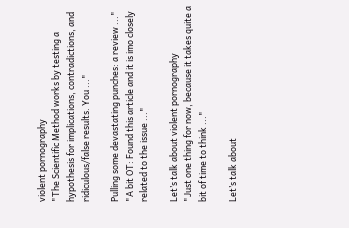violent pornography
"The Scientific Method works by testing a hypothesis for implications, contradictions, and ridiculous/false results. You ..."

Pulling some devastating punches: a review ..."
"A bit OT: Found this article and it is imo closely related to the issue ..."

Let’s talk about violent pornography
"Just one thing for now, because it takes quite a bit of time to think ..."

Let’s talk about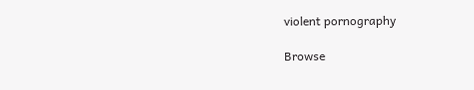violent pornography

Browse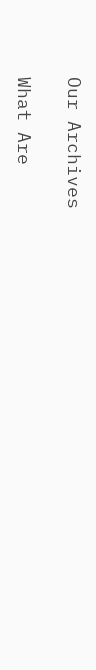Our Archives

What Are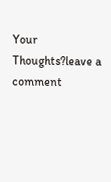Your Thoughts?leave a comment